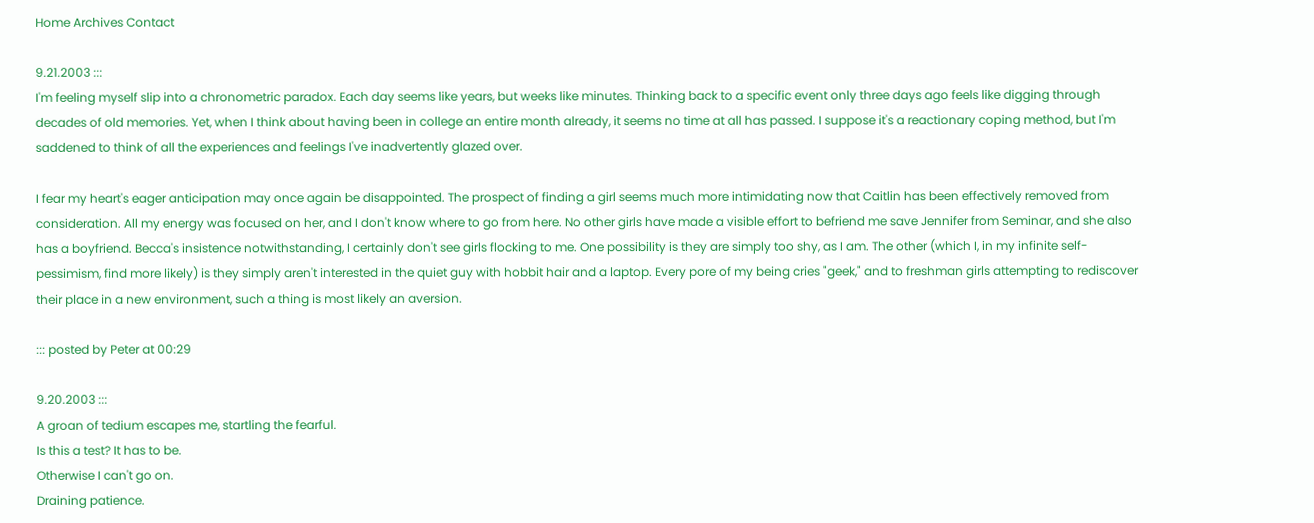Home Archives Contact

9.21.2003 :::
I'm feeling myself slip into a chronometric paradox. Each day seems like years, but weeks like minutes. Thinking back to a specific event only three days ago feels like digging through decades of old memories. Yet, when I think about having been in college an entire month already, it seems no time at all has passed. I suppose it's a reactionary coping method, but I'm saddened to think of all the experiences and feelings I've inadvertently glazed over.

I fear my heart's eager anticipation may once again be disappointed. The prospect of finding a girl seems much more intimidating now that Caitlin has been effectively removed from consideration. All my energy was focused on her, and I don't know where to go from here. No other girls have made a visible effort to befriend me save Jennifer from Seminar, and she also has a boyfriend. Becca's insistence notwithstanding, I certainly don't see girls flocking to me. One possibility is they are simply too shy, as I am. The other (which I, in my infinite self-pessimism, find more likely) is they simply aren't interested in the quiet guy with hobbit hair and a laptop. Every pore of my being cries "geek," and to freshman girls attempting to rediscover their place in a new environment, such a thing is most likely an aversion.

::: posted by Peter at 00:29

9.20.2003 :::
A groan of tedium escapes me, startling the fearful.
Is this a test? It has to be.
Otherwise I can't go on.
Draining patience.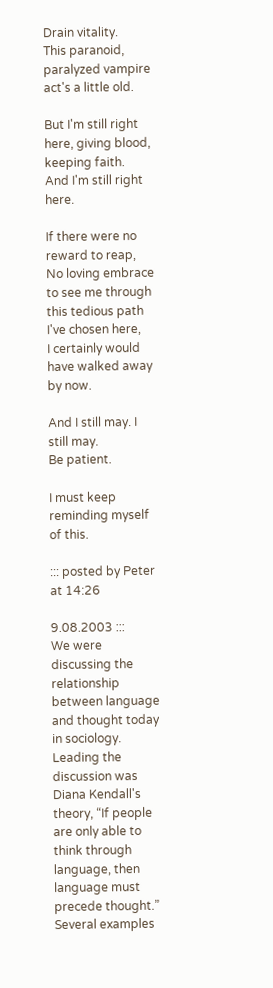Drain vitality.
This paranoid, paralyzed vampire act's a little old.

But I'm still right here, giving blood, keeping faith.
And I'm still right here.

If there were no reward to reap,
No loving embrace to see me through this tedious path I've chosen here,
I certainly would have walked away by now.

And I still may. I still may.
Be patient.

I must keep reminding myself of this.

::: posted by Peter at 14:26

9.08.2003 :::
We were discussing the relationship between language and thought today in sociology. Leading the discussion was Diana Kendall's theory, “If people are only able to think through language, then language must precede thought.” Several examples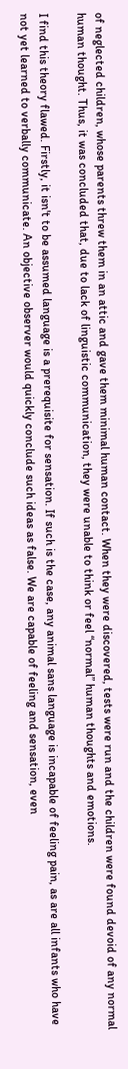of neglected children, whose parents threw them in an attic and gave them minimal human contact. When they were discovered, tests were run and the children were found devoid of any normal human thought. Thus, it was concluded that, due to lack of linguistic communication, they were unable to think or feel “normal” human thoughts and emotions.

I find this theory flawed. Firstly, it isn't to be assumed language is a prerequisite for sensation. If such is the case, any animal sans language is incapable of feeling pain, as are all infants who have not yet learned to verbally communicate. An objective observer would quickly conclude such ideas as false. We are capable of feeling and sensation, even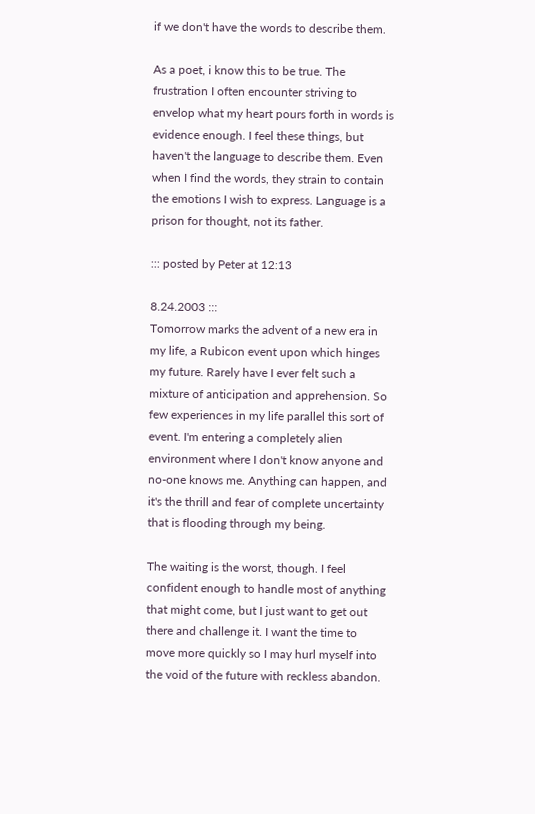if we don't have the words to describe them.

As a poet, i know this to be true. The frustration I often encounter striving to envelop what my heart pours forth in words is evidence enough. I feel these things, but haven't the language to describe them. Even when I find the words, they strain to contain the emotions I wish to express. Language is a prison for thought, not its father.

::: posted by Peter at 12:13

8.24.2003 :::
Tomorrow marks the advent of a new era in my life, a Rubicon event upon which hinges my future. Rarely have I ever felt such a mixture of anticipation and apprehension. So few experiences in my life parallel this sort of event. I'm entering a completely alien environment where I don't know anyone and no-one knows me. Anything can happen, and it's the thrill and fear of complete uncertainty that is flooding through my being.

The waiting is the worst, though. I feel confident enough to handle most of anything that might come, but I just want to get out there and challenge it. I want the time to move more quickly so I may hurl myself into the void of the future with reckless abandon.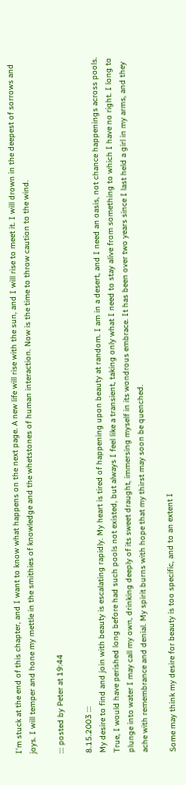I'm stuck at the end of this chapter, and I want to know what happens on the next page. A new life will rise with the sun, and I will rise to meet it. I will drown in the deepest of sorrows and joys. I will temper and hone my mettle in the smithies of knowledge and the whetstones of human interaction. Now is the time to throw caution to the wind.

::: posted by Peter at 19:44

8.15.2003 :::
My desire to find and join with beauty is escalating rapidly. My heart is tired of happening upon beauty at random. I am in a desert, and I need an oasis, not chance happenings across pools. True, I would have perished long before had such pools not existed, but always I feel like a transient, taking only what I need to stay alive from something to which I have no right. I long to plunge into water I may call my own, drinking deeply of its sweet draught, immersing myself in its wondrous embrace. It has been over two years since I last held a girl in my arms, and they ache with remembrance and denial. My spirit burns with hope that my thirst may soon be quenched.

Some may think my desire for beauty is too specific, and to an extent I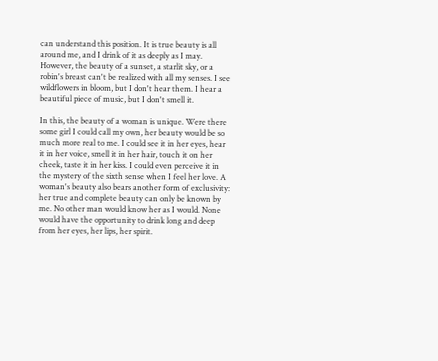can understand this position. It is true beauty is all around me, and I drink of it as deeply as I may. However, the beauty of a sunset, a starlit sky, or a robin's breast can't be realized with all my senses. I see wildflowers in bloom, but I don't hear them. I hear a beautiful piece of music, but I don't smell it.

In this, the beauty of a woman is unique. Were there some girl I could call my own, her beauty would be so much more real to me. I could see it in her eyes, hear it in her voice, smell it in her hair, touch it on her cheek, taste it in her kiss. I could even perceive it in the mystery of the sixth sense when I feel her love. A woman's beauty also bears another form of exclusivity: her true and complete beauty can only be known by me. No other man would know her as I would. None would have the opportunity to drink long and deep from her eyes, her lips, her spirit.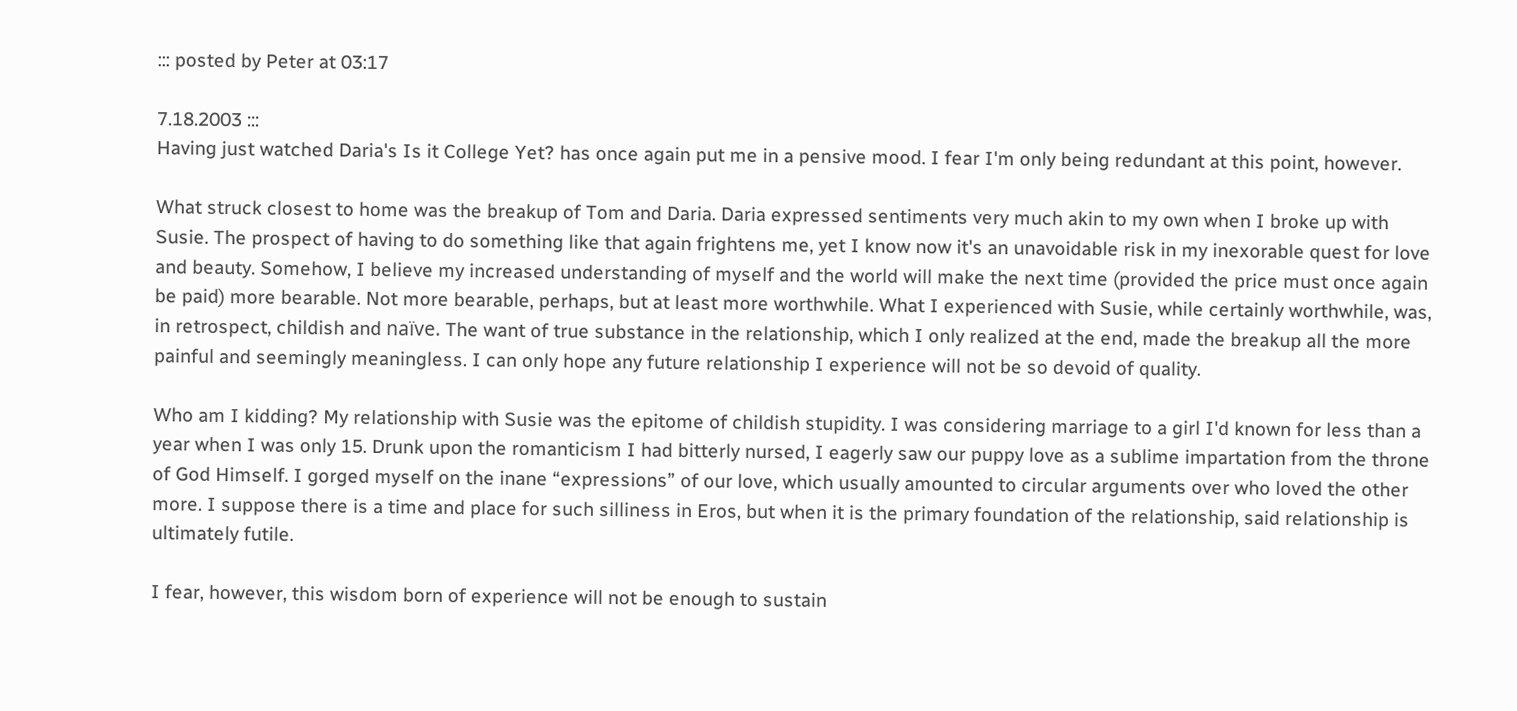::: posted by Peter at 03:17

7.18.2003 :::
Having just watched Daria's Is it College Yet? has once again put me in a pensive mood. I fear I'm only being redundant at this point, however.

What struck closest to home was the breakup of Tom and Daria. Daria expressed sentiments very much akin to my own when I broke up with Susie. The prospect of having to do something like that again frightens me, yet I know now it's an unavoidable risk in my inexorable quest for love and beauty. Somehow, I believe my increased understanding of myself and the world will make the next time (provided the price must once again be paid) more bearable. Not more bearable, perhaps, but at least more worthwhile. What I experienced with Susie, while certainly worthwhile, was, in retrospect, childish and naïve. The want of true substance in the relationship, which I only realized at the end, made the breakup all the more painful and seemingly meaningless. I can only hope any future relationship I experience will not be so devoid of quality.

Who am I kidding? My relationship with Susie was the epitome of childish stupidity. I was considering marriage to a girl I'd known for less than a year when I was only 15. Drunk upon the romanticism I had bitterly nursed, I eagerly saw our puppy love as a sublime impartation from the throne of God Himself. I gorged myself on the inane “expressions” of our love, which usually amounted to circular arguments over who loved the other more. I suppose there is a time and place for such silliness in Eros, but when it is the primary foundation of the relationship, said relationship is ultimately futile.

I fear, however, this wisdom born of experience will not be enough to sustain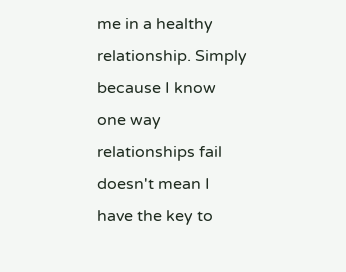me in a healthy relationship. Simply because I know one way relationships fail doesn't mean I have the key to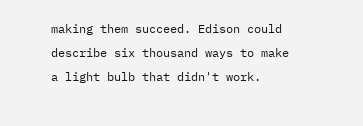making them succeed. Edison could describe six thousand ways to make a light bulb that didn't work.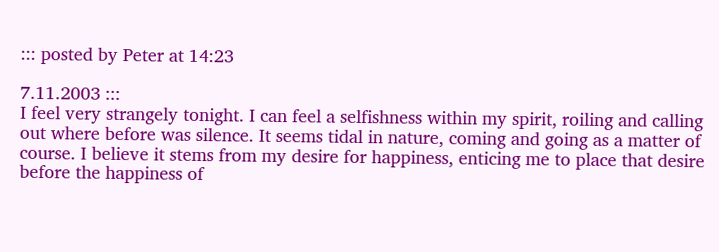::: posted by Peter at 14:23

7.11.2003 :::
I feel very strangely tonight. I can feel a selfishness within my spirit, roiling and calling out where before was silence. It seems tidal in nature, coming and going as a matter of course. I believe it stems from my desire for happiness, enticing me to place that desire before the happiness of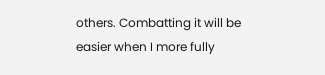others. Combatting it will be easier when I more fully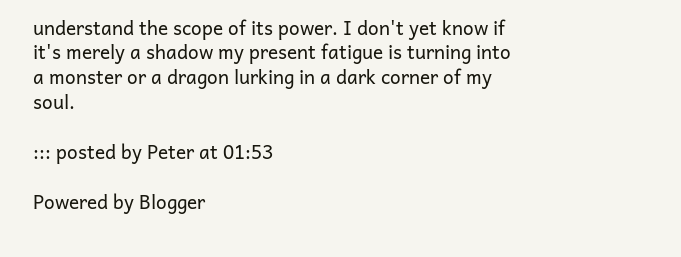understand the scope of its power. I don't yet know if it's merely a shadow my present fatigue is turning into a monster or a dragon lurking in a dark corner of my soul.

::: posted by Peter at 01:53

Powered by Blogger